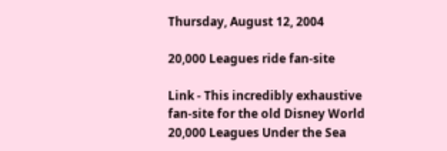Thursday, August 12, 2004

20,000 Leagues ride fan-site

Link - This incredibly exhaustive fan-site for the old Disney World 20,000 Leagues Under the Sea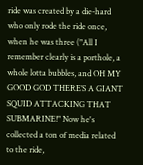ride was created by a die-hard who only rode the ride once, when he was three ("All I remember clearly is a porthole, a whole lotta bubbles, and OH MY GOOD GOD THERE’S A GIANT SQUID ATTACKING THAT SUBMARINE!" Now he's collected a ton of media related to the ride,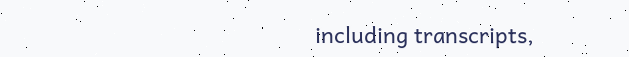including transcripts,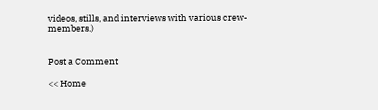videos, stills, and interviews with various crew-members.)


Post a Comment

<< Home